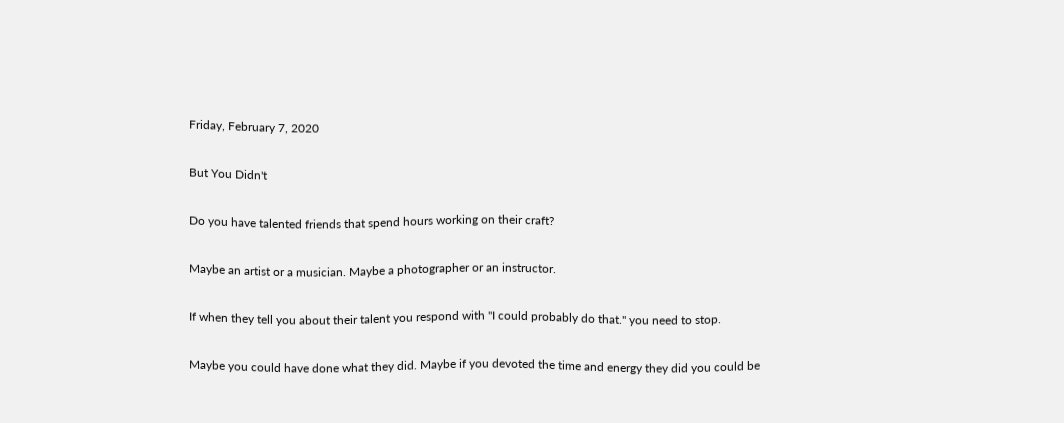Friday, February 7, 2020

But You Didn't

Do you have talented friends that spend hours working on their craft?

Maybe an artist or a musician. Maybe a photographer or an instructor.

If when they tell you about their talent you respond with "I could probably do that." you need to stop.

Maybe you could have done what they did. Maybe if you devoted the time and energy they did you could be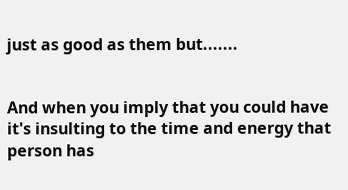just as good as them but.......


And when you imply that you could have it's insulting to the time and energy that person has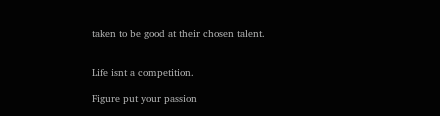taken to be good at their chosen talent.


Life isnt a competition.

Figure put your passion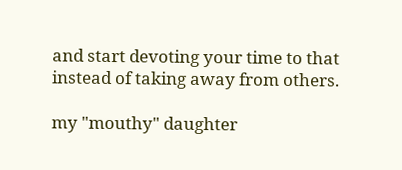and start devoting your time to that instead of taking away from others.

my "mouthy" daughter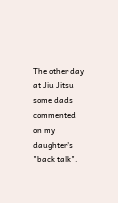The other day at Jiu Jitsu some dads commented on my daughter's "back talk".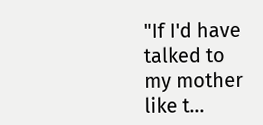"If I'd have talked to my mother like t...